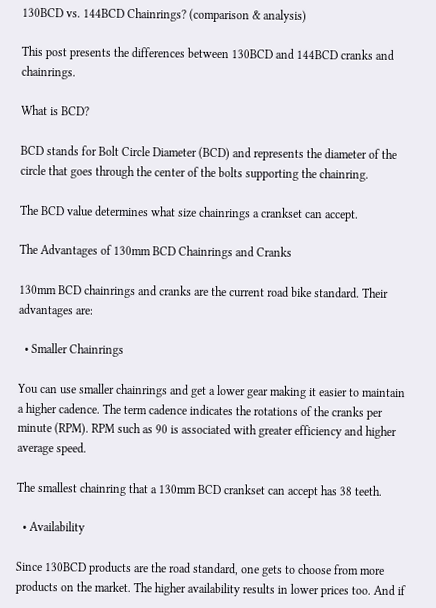130BCD vs. 144BCD Chainrings? (comparison & analysis)

This post presents the differences between 130BCD and 144BCD cranks and chainrings.

What is BCD?

BCD stands for Bolt Circle Diameter (BCD) and represents the diameter of the circle that goes through the center of the bolts supporting the chainring.

The BCD value determines what size chainrings a crankset can accept.

The Advantages of 130mm BCD Chainrings and Cranks

130mm BCD chainrings and cranks are the current road bike standard. Their advantages are:

  • Smaller Chainrings

You can use smaller chainrings and get a lower gear making it easier to maintain a higher cadence. The term cadence indicates the rotations of the cranks per minute (RPM). RPM such as 90 is associated with greater efficiency and higher average speed.

The smallest chainring that a 130mm BCD crankset can accept has 38 teeth.

  • Availability

Since 130BCD products are the road standard, one gets to choose from more products on the market. The higher availability results in lower prices too. And if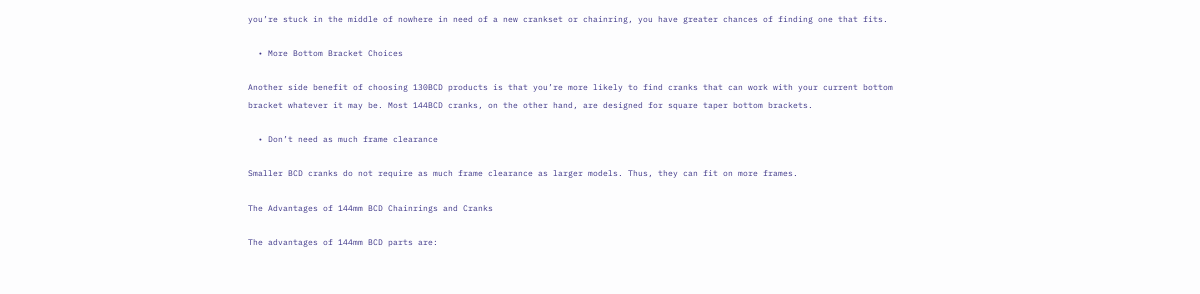you’re stuck in the middle of nowhere in need of a new crankset or chainring, you have greater chances of finding one that fits.

  • More Bottom Bracket Choices

Another side benefit of choosing 130BCD products is that you’re more likely to find cranks that can work with your current bottom bracket whatever it may be. Most 144BCD cranks, on the other hand, are designed for square taper bottom brackets.

  • Don’t need as much frame clearance

Smaller BCD cranks do not require as much frame clearance as larger models. Thus, they can fit on more frames.

The Advantages of 144mm BCD Chainrings and Cranks

The advantages of 144mm BCD parts are: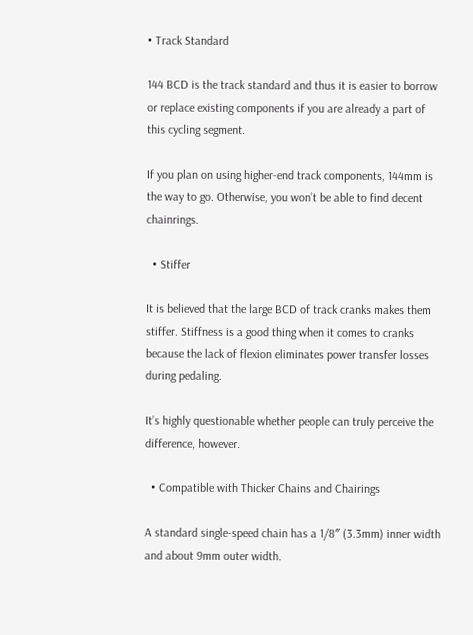• Track Standard

144 BCD is the track standard and thus it is easier to borrow or replace existing components if you are already a part of this cycling segment.

If you plan on using higher-end track components, 144mm is the way to go. Otherwise, you won’t be able to find decent chainrings.

  • Stiffer

It is believed that the large BCD of track cranks makes them stiffer. Stiffness is a good thing when it comes to cranks because the lack of flexion eliminates power transfer losses during pedaling.

It’s highly questionable whether people can truly perceive the difference, however.

  • Compatible with Thicker Chains and Chairings

A standard single-speed chain has a 1/8″ (3.3mm) inner width and about 9mm outer width.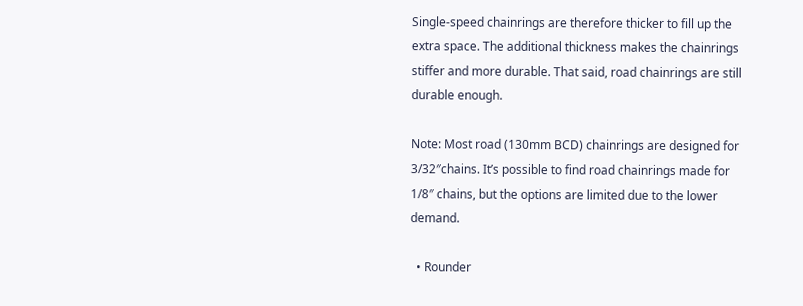Single-speed chainrings are therefore thicker to fill up the extra space. The additional thickness makes the chainrings stiffer and more durable. That said, road chainrings are still durable enough.

Note: Most road (130mm BCD) chainrings are designed for 3/32″chains. It’s possible to find road chainrings made for 1/8″ chains, but the options are limited due to the lower demand.

  • Rounder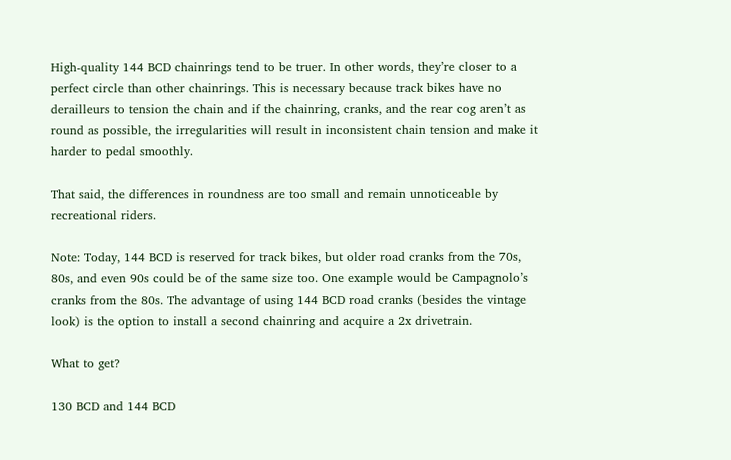High-quality 144 BCD chainrings tend to be truer. In other words, they’re closer to a perfect circle than other chainrings. This is necessary because track bikes have no derailleurs to tension the chain and if the chainring, cranks, and the rear cog aren’t as round as possible, the irregularities will result in inconsistent chain tension and make it harder to pedal smoothly.

That said, the differences in roundness are too small and remain unnoticeable by recreational riders.

Note: Today, 144 BCD is reserved for track bikes, but older road cranks from the 70s, 80s, and even 90s could be of the same size too. One example would be Campagnolo’s cranks from the 80s. The advantage of using 144 BCD road cranks (besides the vintage look) is the option to install a second chainring and acquire a 2x drivetrain.

What to get?

130 BCD and 144 BCD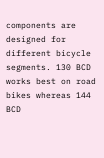components are designed for different bicycle segments. 130 BCD works best on road bikes whereas 144 BCD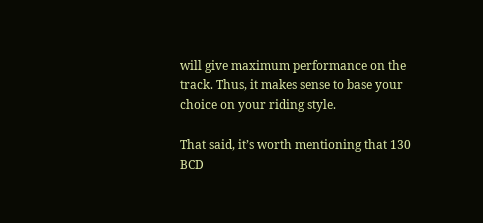will give maximum performance on the track. Thus, it makes sense to base your choice on your riding style.

That said, it’s worth mentioning that 130 BCD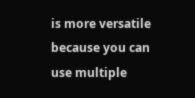is more versatile because you can use multiple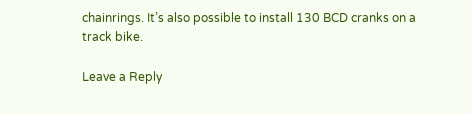chainrings. It’s also possible to install 130 BCD cranks on a track bike.

Leave a Reply